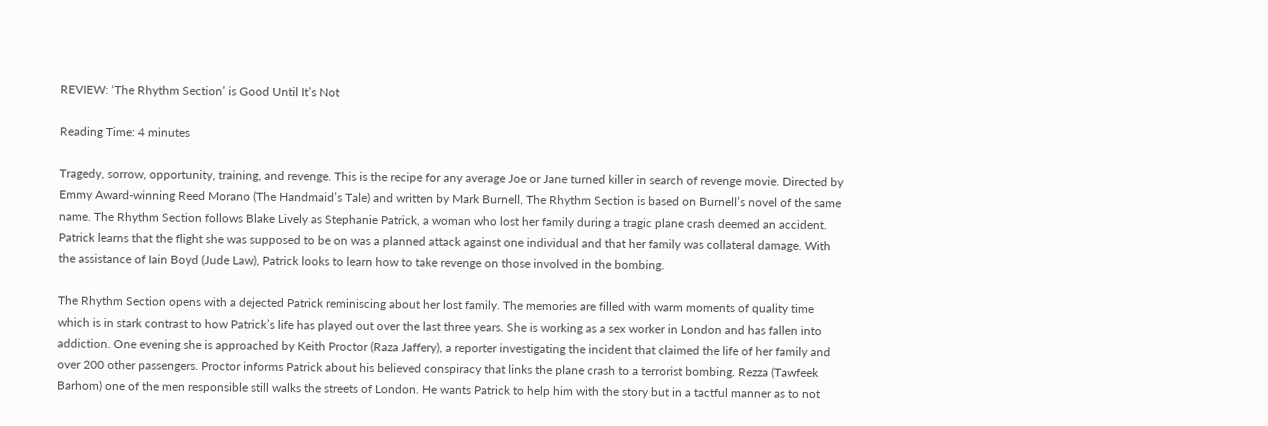REVIEW: ‘The Rhythm Section’ is Good Until It’s Not

Reading Time: 4 minutes

Tragedy, sorrow, opportunity, training, and revenge. This is the recipe for any average Joe or Jane turned killer in search of revenge movie. Directed by Emmy Award-winning Reed Morano (The Handmaid’s Tale) and written by Mark Burnell, The Rhythm Section is based on Burnell’s novel of the same name. The Rhythm Section follows Blake Lively as Stephanie Patrick, a woman who lost her family during a tragic plane crash deemed an accident. Patrick learns that the flight she was supposed to be on was a planned attack against one individual and that her family was collateral damage. With the assistance of Iain Boyd (Jude Law), Patrick looks to learn how to take revenge on those involved in the bombing.

The Rhythm Section opens with a dejected Patrick reminiscing about her lost family. The memories are filled with warm moments of quality time which is in stark contrast to how Patrick’s life has played out over the last three years. She is working as a sex worker in London and has fallen into addiction. One evening she is approached by Keith Proctor (Raza Jaffery), a reporter investigating the incident that claimed the life of her family and over 200 other passengers. Proctor informs Patrick about his believed conspiracy that links the plane crash to a terrorist bombing. Rezza (Tawfeek Barhom) one of the men responsible still walks the streets of London. He wants Patrick to help him with the story but in a tactful manner as to not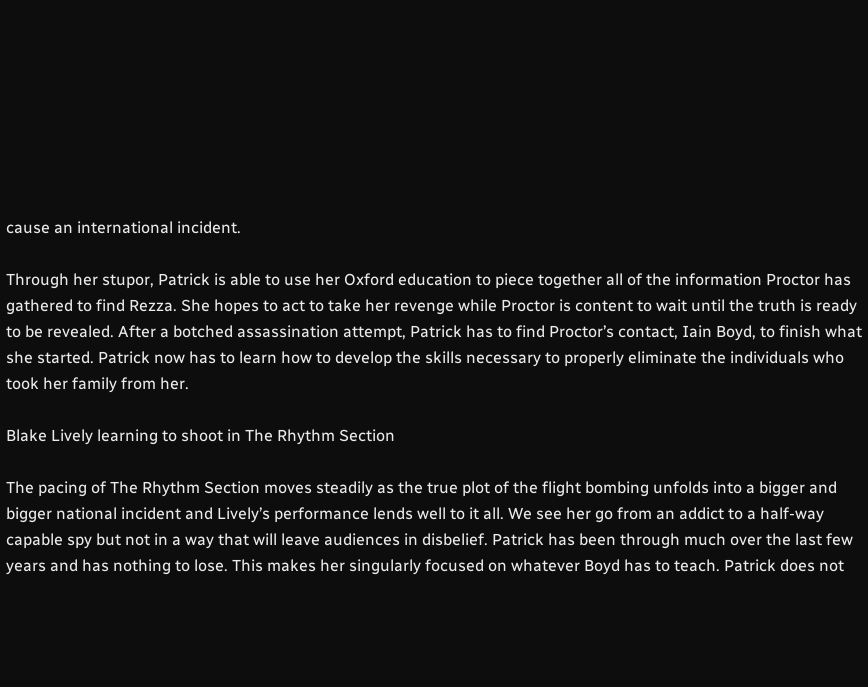cause an international incident.

Through her stupor, Patrick is able to use her Oxford education to piece together all of the information Proctor has gathered to find Rezza. She hopes to act to take her revenge while Proctor is content to wait until the truth is ready to be revealed. After a botched assassination attempt, Patrick has to find Proctor’s contact, Iain Boyd, to finish what she started. Patrick now has to learn how to develop the skills necessary to properly eliminate the individuals who took her family from her.

Blake Lively learning to shoot in The Rhythm Section

The pacing of The Rhythm Section moves steadily as the true plot of the flight bombing unfolds into a bigger and bigger national incident and Lively’s performance lends well to it all. We see her go from an addict to a half-way capable spy but not in a way that will leave audiences in disbelief. Patrick has been through much over the last few years and has nothing to lose. This makes her singularly focused on whatever Boyd has to teach. Patrick does not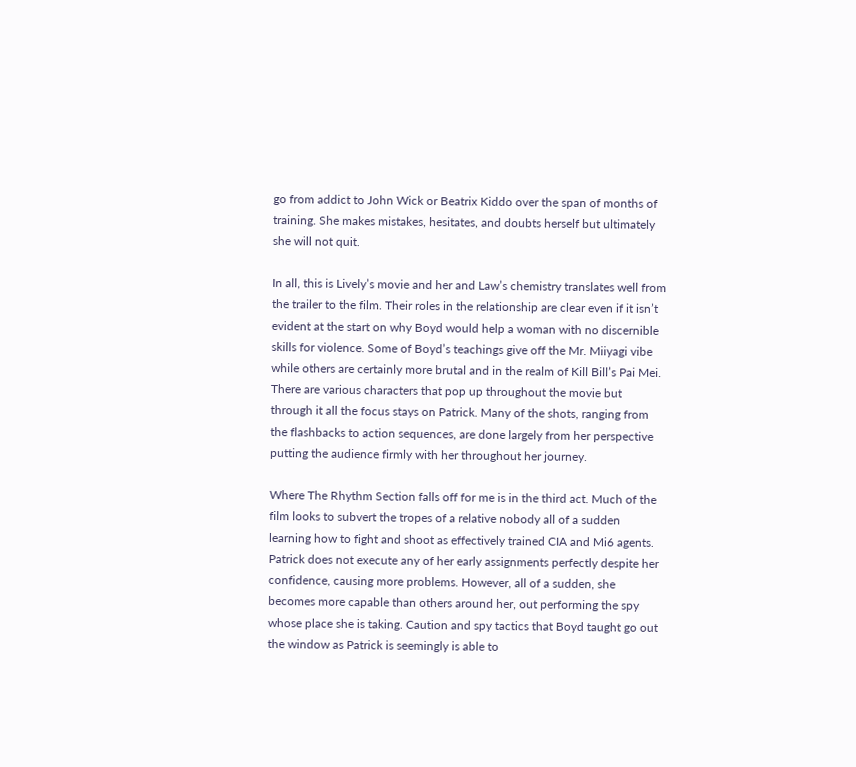go from addict to John Wick or Beatrix Kiddo over the span of months of training. She makes mistakes, hesitates, and doubts herself but ultimately she will not quit.

In all, this is Lively’s movie and her and Law’s chemistry translates well from the trailer to the film. Their roles in the relationship are clear even if it isn’t evident at the start on why Boyd would help a woman with no discernible skills for violence. Some of Boyd’s teachings give off the Mr. Miiyagi vibe while others are certainly more brutal and in the realm of Kill Bill’s Pai Mei. There are various characters that pop up throughout the movie but through it all the focus stays on Patrick. Many of the shots, ranging from the flashbacks to action sequences, are done largely from her perspective putting the audience firmly with her throughout her journey.

Where The Rhythm Section falls off for me is in the third act. Much of the film looks to subvert the tropes of a relative nobody all of a sudden learning how to fight and shoot as effectively trained CIA and Mi6 agents. Patrick does not execute any of her early assignments perfectly despite her confidence, causing more problems. However, all of a sudden, she becomes more capable than others around her, out performing the spy whose place she is taking. Caution and spy tactics that Boyd taught go out the window as Patrick is seemingly is able to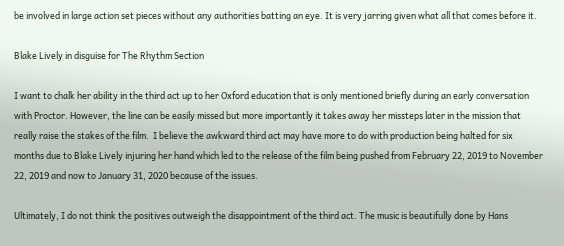be involved in large action set pieces without any authorities batting an eye. It is very jarring given what all that comes before it.

Blake Lively in disguise for The Rhythm Section

I want to chalk her ability in the third act up to her Oxford education that is only mentioned briefly during an early conversation with Proctor. However, the line can be easily missed but more importantly it takes away her missteps later in the mission that really raise the stakes of the film.  I believe the awkward third act may have more to do with production being halted for six months due to Blake Lively injuring her hand which led to the release of the film being pushed from February 22, 2019 to November 22, 2019 and now to January 31, 2020 because of the issues.

Ultimately, I do not think the positives outweigh the disappointment of the third act. The music is beautifully done by Hans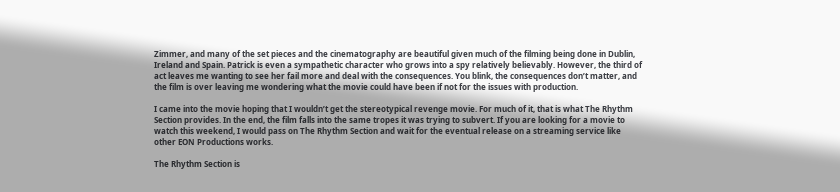Zimmer, and many of the set pieces and the cinematography are beautiful given much of the filming being done in Dublin, Ireland and Spain. Patrick is even a sympathetic character who grows into a spy relatively believably. However, the third of act leaves me wanting to see her fail more and deal with the consequences. You blink, the consequences don’t matter, and the film is over leaving me wondering what the movie could have been if not for the issues with production.

I came into the movie hoping that I wouldn’t get the stereotypical revenge movie. For much of it, that is what The Rhythm Section provides. In the end, the film falls into the same tropes it was trying to subvert. If you are looking for a movie to watch this weekend, I would pass on The Rhythm Section and wait for the eventual release on a streaming service like other EON Productions works.

The Rhythm Section is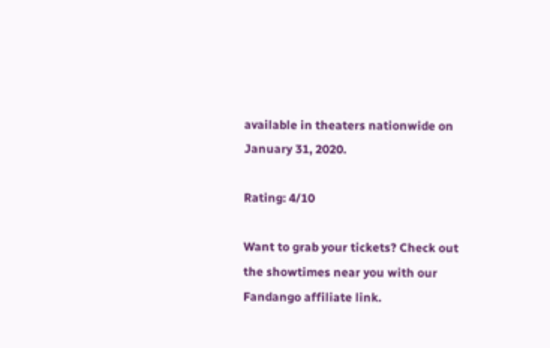available in theaters nationwide on January 31, 2020.

Rating: 4/10

Want to grab your tickets? Check out the showtimes near you with our Fandango affiliate link.